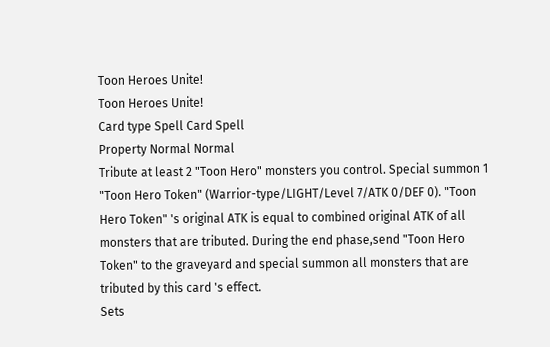Toon Heroes Unite!
Toon Heroes Unite!
Card type Spell Card Spell
Property Normal Normal
Tribute at least 2 "Toon Hero" monsters you control. Special summon 1 "Toon Hero Token" (Warrior-type/LIGHT/Level 7/ATK 0/DEF 0). "Toon Hero Token" 's original ATK is equal to combined original ATK of all monsters that are tributed. During the end phase,send "Toon Hero Token" to the graveyard and special summon all monsters that are tributed by this card 's effect.
Sets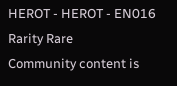HEROT - HEROT - EN016
Rarity Rare
Community content is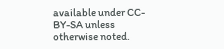available under CC-BY-SA unless otherwise noted.